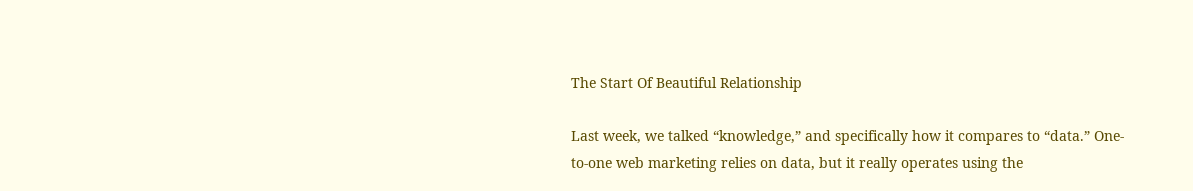The Start Of Beautiful Relationship

Last week, we talked “knowledge,” and specifically how it compares to “data.” One-to-one web marketing relies on data, but it really operates using the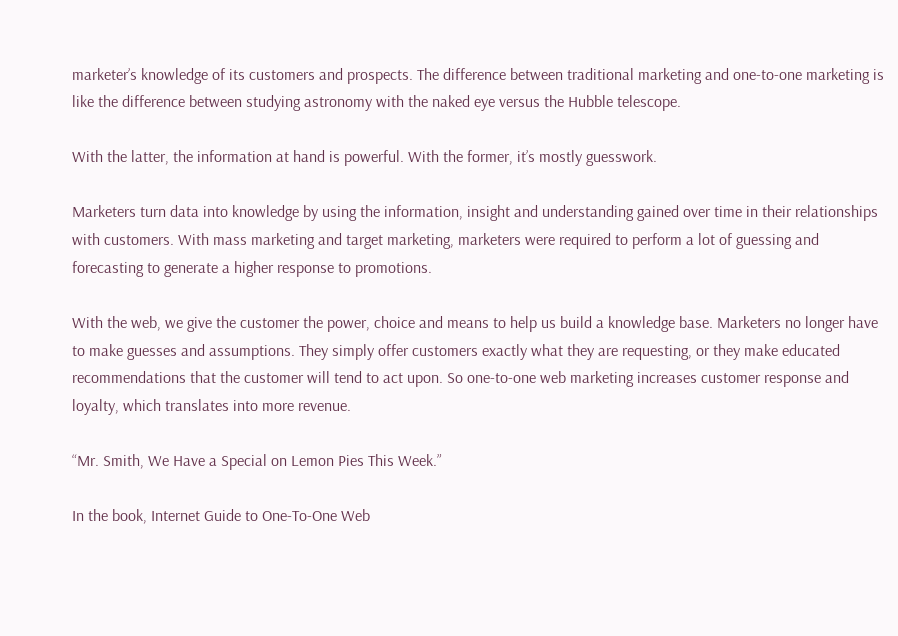marketer’s knowledge of its customers and prospects. The difference between traditional marketing and one-to-one marketing is like the difference between studying astronomy with the naked eye versus the Hubble telescope.

With the latter, the information at hand is powerful. With the former, it’s mostly guesswork.

Marketers turn data into knowledge by using the information, insight and understanding gained over time in their relationships with customers. With mass marketing and target marketing, marketers were required to perform a lot of guessing and forecasting to generate a higher response to promotions.

With the web, we give the customer the power, choice and means to help us build a knowledge base. Marketers no longer have to make guesses and assumptions. They simply offer customers exactly what they are requesting, or they make educated recommendations that the customer will tend to act upon. So one-to-one web marketing increases customer response and loyalty, which translates into more revenue.

“Mr. Smith, We Have a Special on Lemon Pies This Week.”

In the book, Internet Guide to One-To-One Web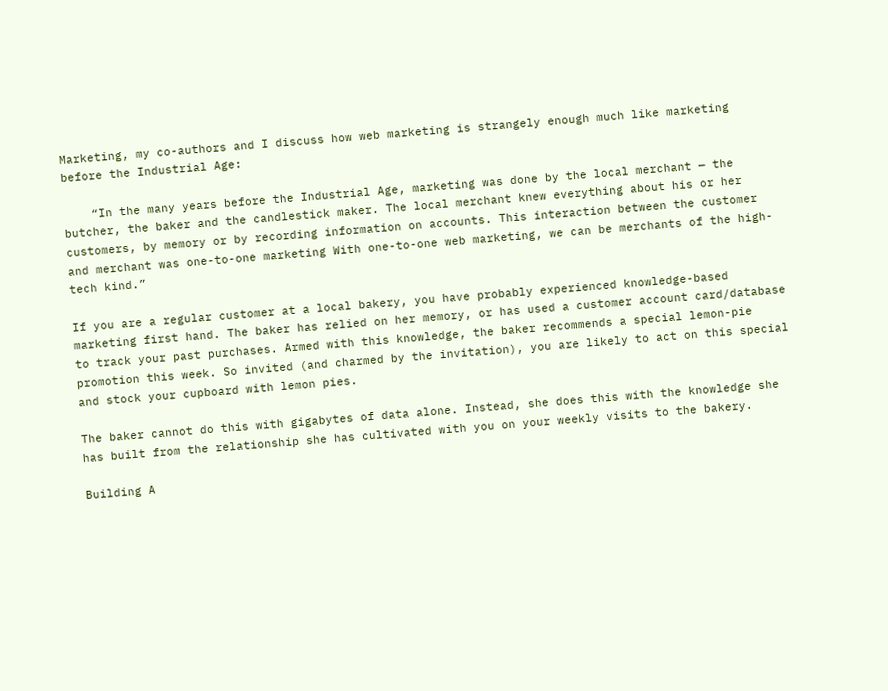Marketing, my co-authors and I discuss how web marketing is strangely enough much like marketing before the Industrial Age:

    “In the many years before the Industrial Age, marketing was done by the local merchant — the butcher, the baker and the candlestick maker. The local merchant knew everything about his or her customers, by memory or by recording information on accounts. This interaction between the customer and merchant was one-to-one marketing With one-to-one web marketing, we can be merchants of the high-tech kind.”

If you are a regular customer at a local bakery, you have probably experienced knowledge-based marketing first hand. The baker has relied on her memory, or has used a customer account card/database to track your past purchases. Armed with this knowledge, the baker recommends a special lemon-pie promotion this week. So invited (and charmed by the invitation), you are likely to act on this special and stock your cupboard with lemon pies.

The baker cannot do this with gigabytes of data alone. Instead, she does this with the knowledge she has built from the relationship she has cultivated with you on your weekly visits to the bakery.

Building A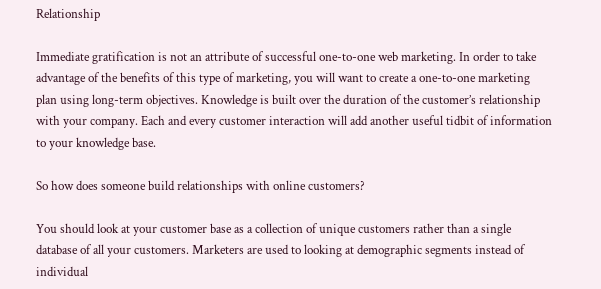Relationship

Immediate gratification is not an attribute of successful one-to-one web marketing. In order to take advantage of the benefits of this type of marketing, you will want to create a one-to-one marketing plan using long-term objectives. Knowledge is built over the duration of the customer’s relationship with your company. Each and every customer interaction will add another useful tidbit of information to your knowledge base.

So how does someone build relationships with online customers?

You should look at your customer base as a collection of unique customers rather than a single database of all your customers. Marketers are used to looking at demographic segments instead of individual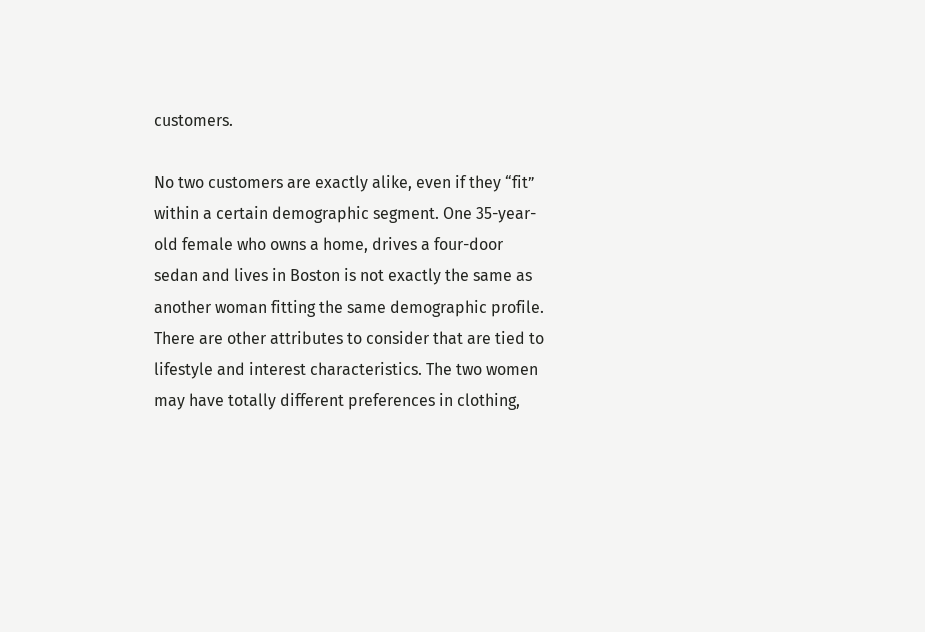customers.

No two customers are exactly alike, even if they “fit” within a certain demographic segment. One 35-year-old female who owns a home, drives a four-door sedan and lives in Boston is not exactly the same as another woman fitting the same demographic profile. There are other attributes to consider that are tied to lifestyle and interest characteristics. The two women may have totally different preferences in clothing,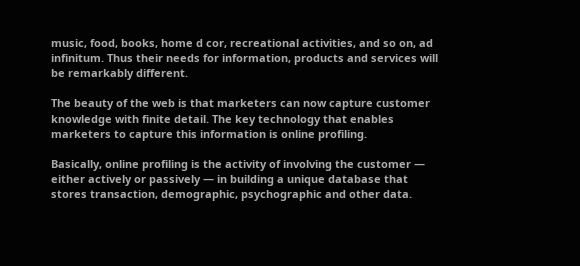music, food, books, home d cor, recreational activities, and so on, ad infinitum. Thus their needs for information, products and services will be remarkably different.

The beauty of the web is that marketers can now capture customer knowledge with finite detail. The key technology that enables marketers to capture this information is online profiling.

Basically, online profiling is the activity of involving the customer — either actively or passively — in building a unique database that stores transaction, demographic, psychographic and other data.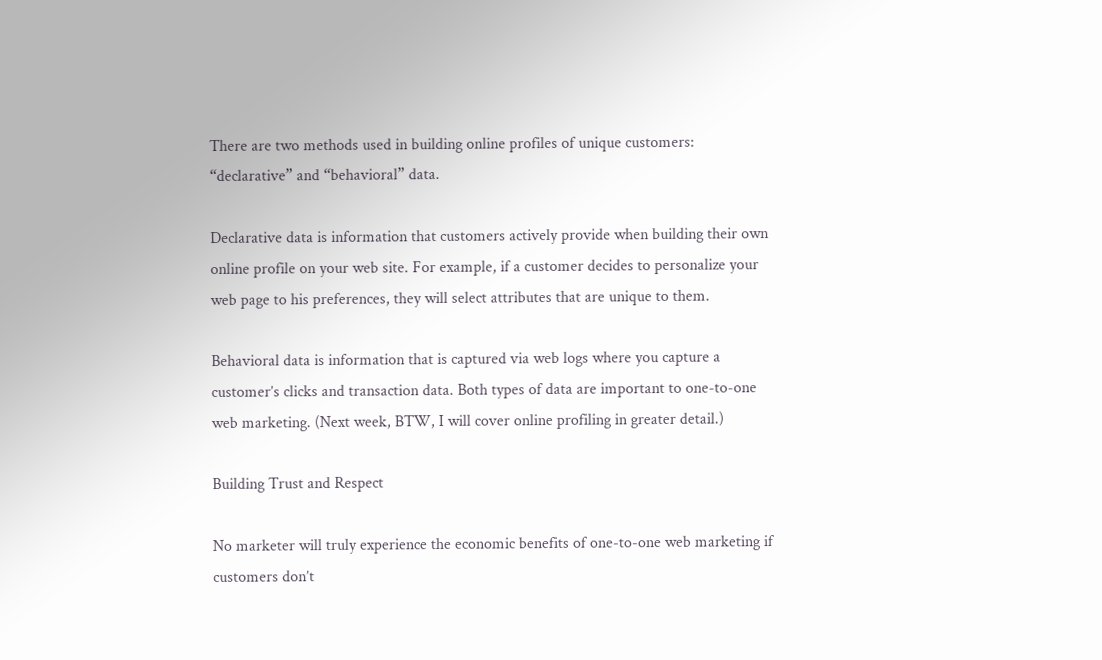There are two methods used in building online profiles of unique customers: “declarative” and “behavioral” data.

Declarative data is information that customers actively provide when building their own online profile on your web site. For example, if a customer decides to personalize your web page to his preferences, they will select attributes that are unique to them.

Behavioral data is information that is captured via web logs where you capture a customer’s clicks and transaction data. Both types of data are important to one-to-one web marketing. (Next week, BTW, I will cover online profiling in greater detail.)

Building Trust and Respect

No marketer will truly experience the economic benefits of one-to-one web marketing if customers don’t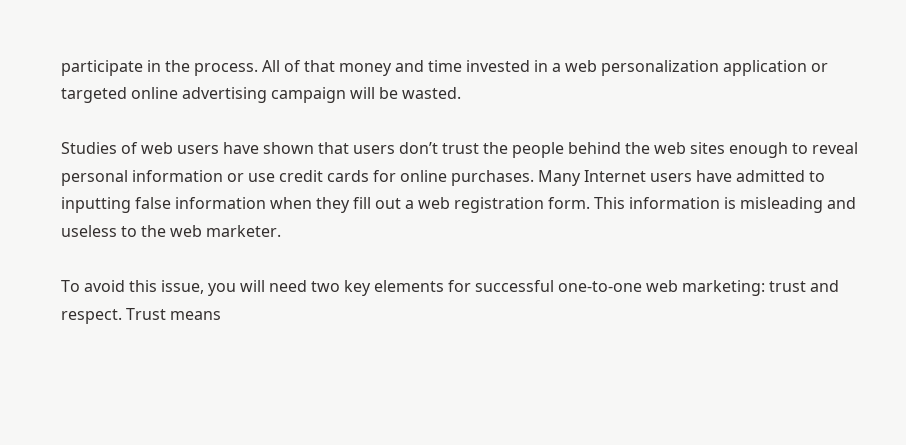participate in the process. All of that money and time invested in a web personalization application or targeted online advertising campaign will be wasted.

Studies of web users have shown that users don’t trust the people behind the web sites enough to reveal personal information or use credit cards for online purchases. Many Internet users have admitted to inputting false information when they fill out a web registration form. This information is misleading and useless to the web marketer.

To avoid this issue, you will need two key elements for successful one-to-one web marketing: trust and respect. Trust means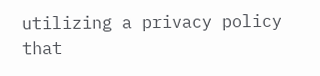utilizing a privacy policy that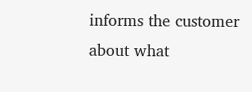informs the customer about what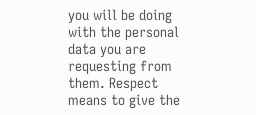you will be doing with the personal data you are requesting from them. Respect means to give the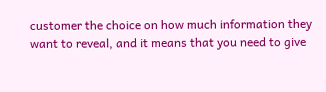customer the choice on how much information they want to reveal, and it means that you need to give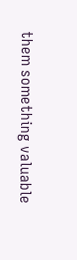them something valuable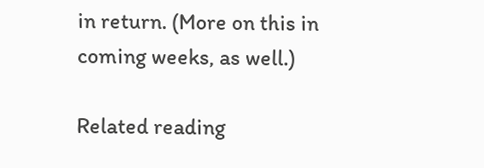in return. (More on this in coming weeks, as well.)

Related reading